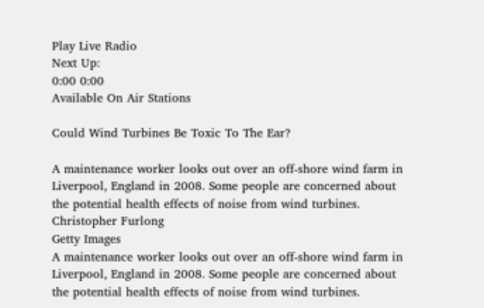Play Live Radio
Next Up:
0:00 0:00
Available On Air Stations

Could Wind Turbines Be Toxic To The Ear?

A maintenance worker looks out over an off-shore wind farm in Liverpool, England in 2008. Some people are concerned about the potential health effects of noise from wind turbines.
Christopher Furlong
Getty Images
A maintenance worker looks out over an off-shore wind farm in Liverpool, England in 2008. Some people are concerned about the potential health effects of noise from wind turbines.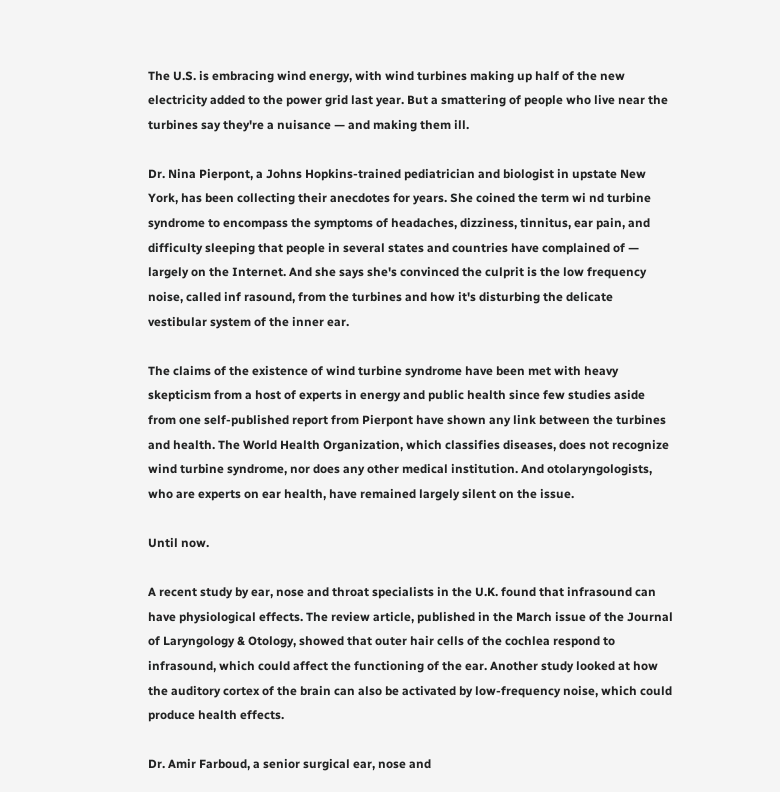The U.S. is embracing wind energy, with wind turbines making up half of the new electricity added to the power grid last year. But a smattering of people who live near the turbines say they're a nuisance — and making them ill.

Dr. Nina Pierpont, a Johns Hopkins-trained pediatrician and biologist in upstate New York, has been collecting their anecdotes for years. She coined the term wi nd turbine syndrome to encompass the symptoms of headaches, dizziness, tinnitus, ear pain, and difficulty sleeping that people in several states and countries have complained of — largely on the Internet. And she says she's convinced the culprit is the low frequency noise, called inf rasound, from the turbines and how it's disturbing the delicate vestibular system of the inner ear.

The claims of the existence of wind turbine syndrome have been met with heavy skepticism from a host of experts in energy and public health since few studies aside from one self-published report from Pierpont have shown any link between the turbines and health. The World Health Organization, which classifies diseases, does not recognize wind turbine syndrome, nor does any other medical institution. And otolaryngologists, who are experts on ear health, have remained largely silent on the issue.

Until now.

A recent study by ear, nose and throat specialists in the U.K. found that infrasound can have physiological effects. The review article, published in the March issue of the Journal of Laryngology & Otology, showed that outer hair cells of the cochlea respond to infrasound, which could affect the functioning of the ear. Another study looked at how the auditory cortex of the brain can also be activated by low-frequency noise, which could produce health effects.

Dr. Amir Farboud, a senior surgical ear, nose and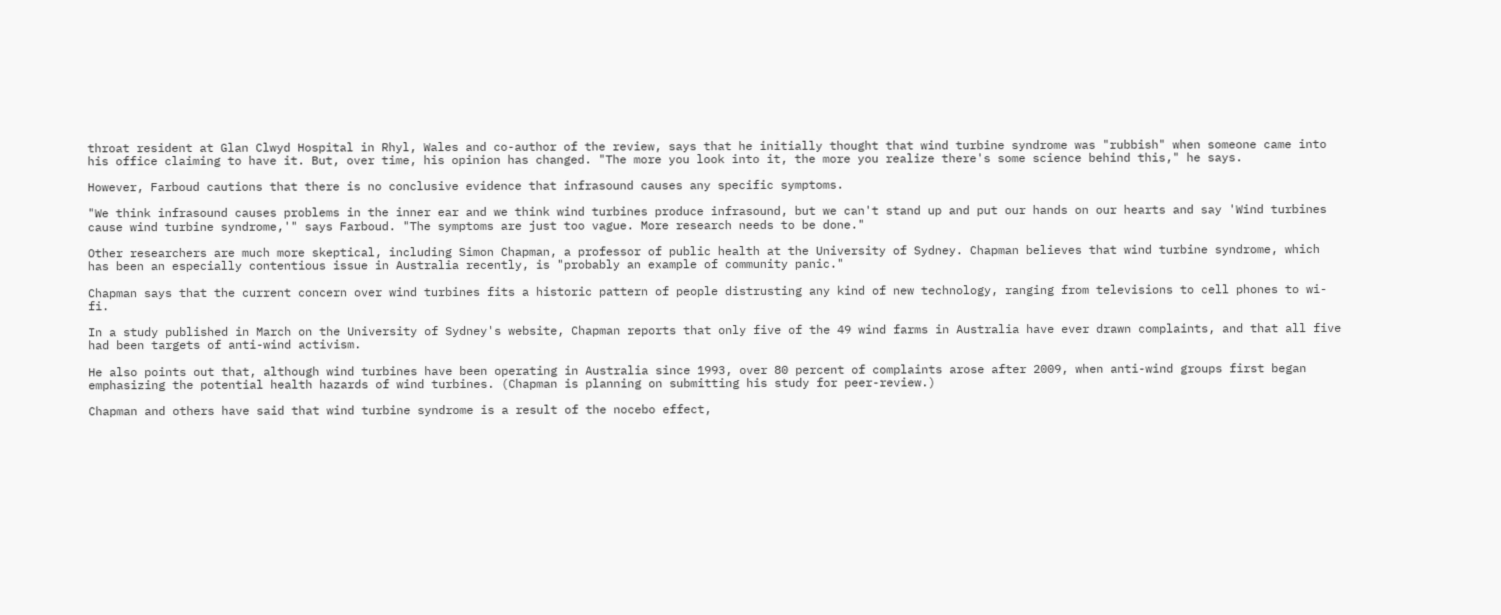throat resident at Glan Clwyd Hospital in Rhyl, Wales and co-author of the review, says that he initially thought that wind turbine syndrome was "rubbish" when someone came into his office claiming to have it. But, over time, his opinion has changed. "The more you look into it, the more you realize there's some science behind this," he says.

However, Farboud cautions that there is no conclusive evidence that infrasound causes any specific symptoms.

"We think infrasound causes problems in the inner ear and we think wind turbines produce infrasound, but we can't stand up and put our hands on our hearts and say 'Wind turbines cause wind turbine syndrome,'" says Farboud. "The symptoms are just too vague. More research needs to be done."

Other researchers are much more skeptical, including Simon Chapman, a professor of public health at the University of Sydney. Chapman believes that wind turbine syndrome, which has been an especially contentious issue in Australia recently, is "probably an example of community panic."

Chapman says that the current concern over wind turbines fits a historic pattern of people distrusting any kind of new technology, ranging from televisions to cell phones to wi-fi.

In a study published in March on the University of Sydney's website, Chapman reports that only five of the 49 wind farms in Australia have ever drawn complaints, and that all five had been targets of anti-wind activism.

He also points out that, although wind turbines have been operating in Australia since 1993, over 80 percent of complaints arose after 2009, when anti-wind groups first began emphasizing the potential health hazards of wind turbines. (Chapman is planning on submitting his study for peer-review.)

Chapman and others have said that wind turbine syndrome is a result of the nocebo effect,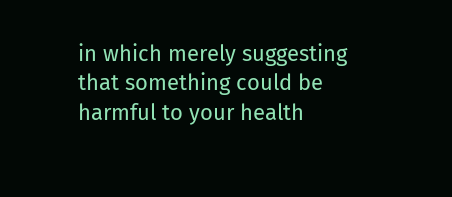in which merely suggesting that something could be harmful to your health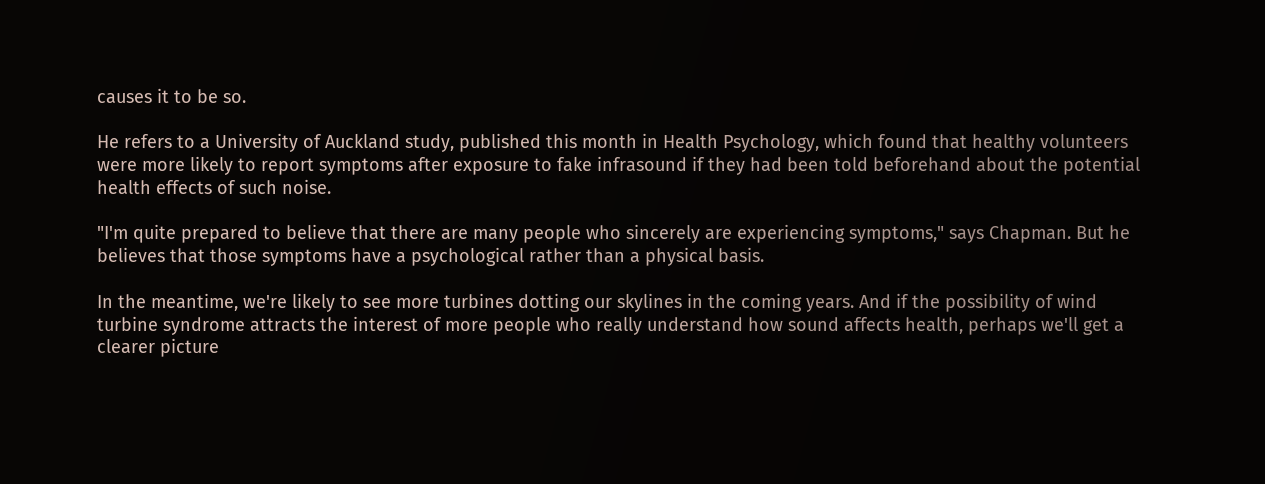causes it to be so.

He refers to a University of Auckland study, published this month in Health Psychology, which found that healthy volunteers were more likely to report symptoms after exposure to fake infrasound if they had been told beforehand about the potential health effects of such noise.

"I'm quite prepared to believe that there are many people who sincerely are experiencing symptoms," says Chapman. But he believes that those symptoms have a psychological rather than a physical basis.

In the meantime, we're likely to see more turbines dotting our skylines in the coming years. And if the possibility of wind turbine syndrome attracts the interest of more people who really understand how sound affects health, perhaps we'll get a clearer picture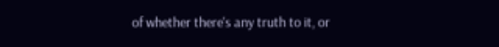of whether there's any truth to it, or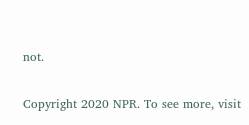not.

Copyright 2020 NPR. To see more, visit